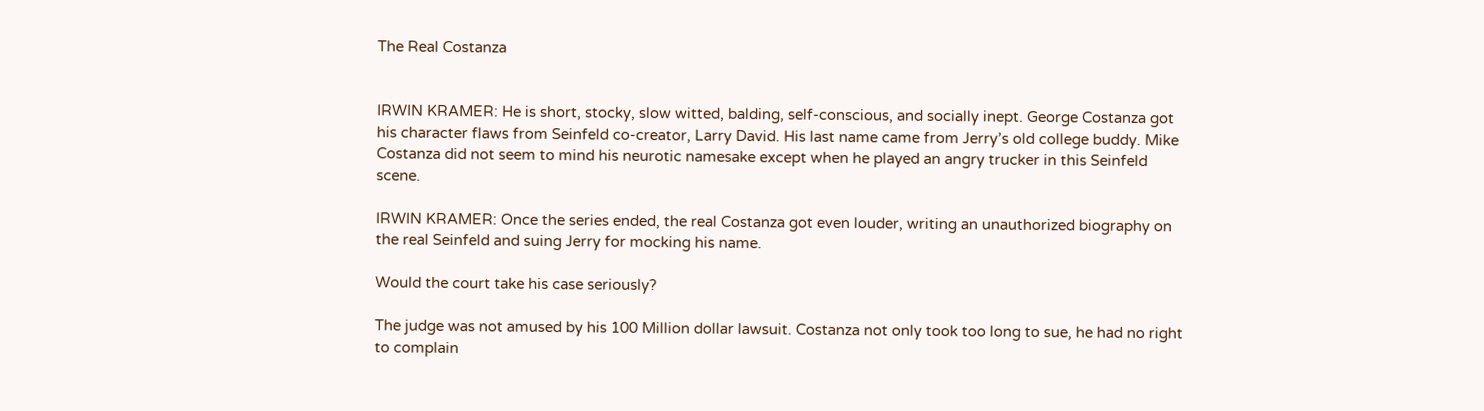The Real Costanza


IRWIN KRAMER: He is short, stocky, slow witted, balding, self-conscious, and socially inept. George Costanza got his character flaws from Seinfeld co-creator, Larry David. His last name came from Jerry’s old college buddy. Mike Costanza did not seem to mind his neurotic namesake except when he played an angry trucker in this Seinfeld scene.

IRWIN KRAMER: Once the series ended, the real Costanza got even louder, writing an unauthorized biography on the real Seinfeld and suing Jerry for mocking his name.

Would the court take his case seriously?

The judge was not amused by his 100 Million dollar lawsuit. Costanza not only took too long to sue, he had no right to complain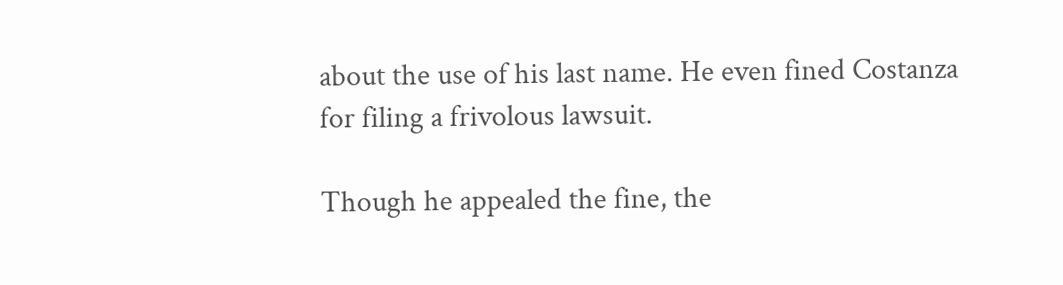about the use of his last name. He even fined Costanza for filing a frivolous lawsuit.

Though he appealed the fine, the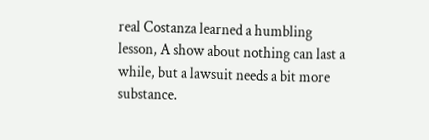real Costanza learned a humbling lesson, A show about nothing can last a while, but a lawsuit needs a bit more substance.